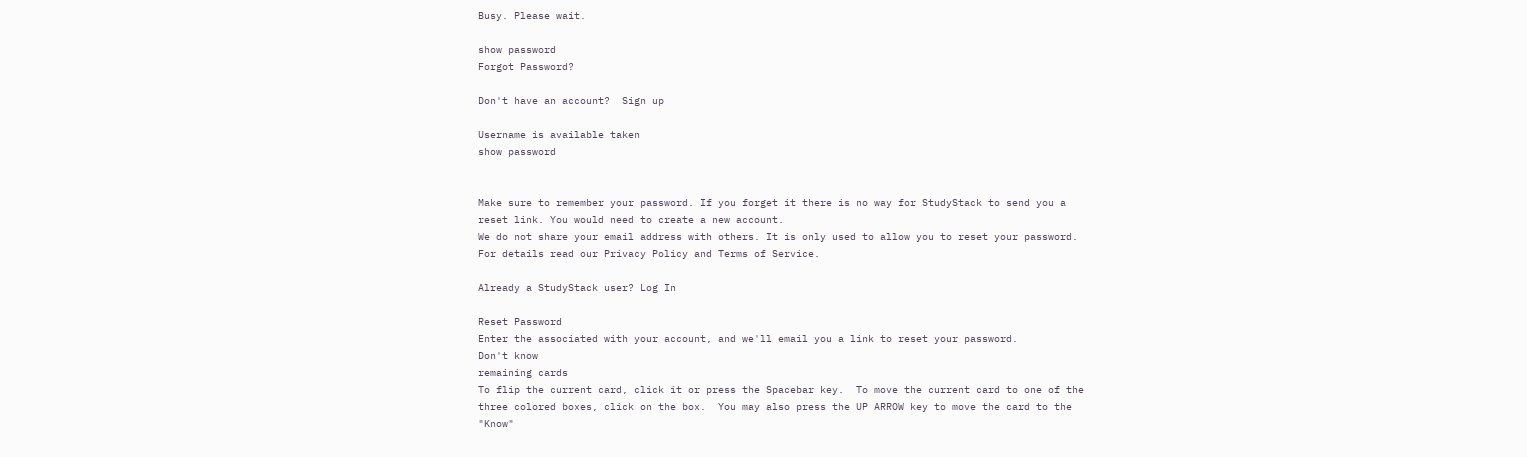Busy. Please wait.

show password
Forgot Password?

Don't have an account?  Sign up

Username is available taken
show password


Make sure to remember your password. If you forget it there is no way for StudyStack to send you a reset link. You would need to create a new account.
We do not share your email address with others. It is only used to allow you to reset your password. For details read our Privacy Policy and Terms of Service.

Already a StudyStack user? Log In

Reset Password
Enter the associated with your account, and we'll email you a link to reset your password.
Don't know
remaining cards
To flip the current card, click it or press the Spacebar key.  To move the current card to one of the three colored boxes, click on the box.  You may also press the UP ARROW key to move the card to the "Know"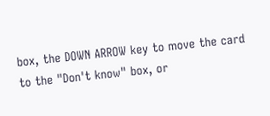box, the DOWN ARROW key to move the card to the "Don't know" box, or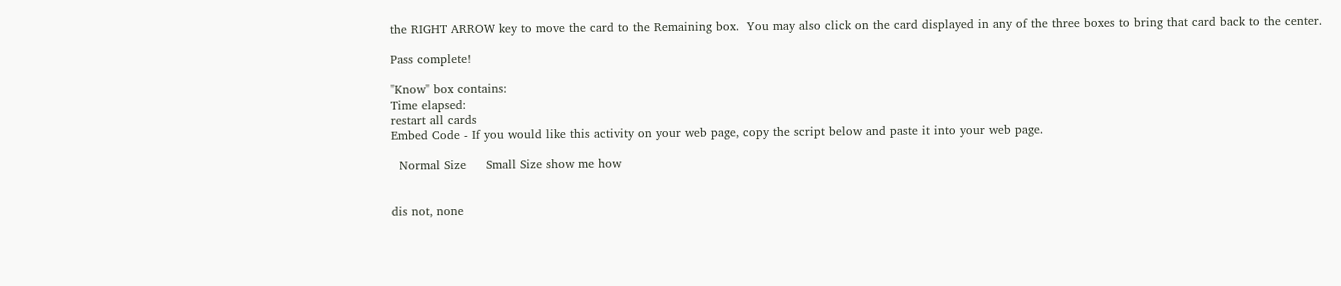the RIGHT ARROW key to move the card to the Remaining box.  You may also click on the card displayed in any of the three boxes to bring that card back to the center.

Pass complete!

"Know" box contains:
Time elapsed:
restart all cards
Embed Code - If you would like this activity on your web page, copy the script below and paste it into your web page.

  Normal Size     Small Size show me how


dis not, none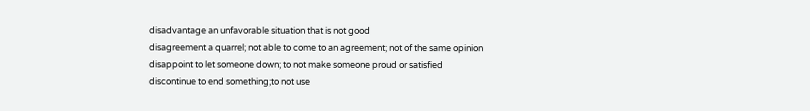disadvantage an unfavorable situation that is not good
disagreement a quarrel; not able to come to an agreement; not of the same opinion
disappoint to let someone down; to not make someone proud or satisfied
discontinue to end something;to not use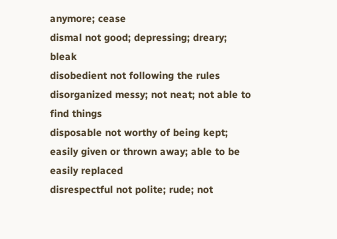anymore; cease
dismal not good; depressing; dreary; bleak
disobedient not following the rules
disorganized messy; not neat; not able to find things
disposable not worthy of being kept; easily given or thrown away; able to be easily replaced
disrespectful not polite; rude; not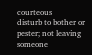courteous
disturb to bother or pester; not leaving someone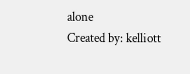alone
Created by: kelliott